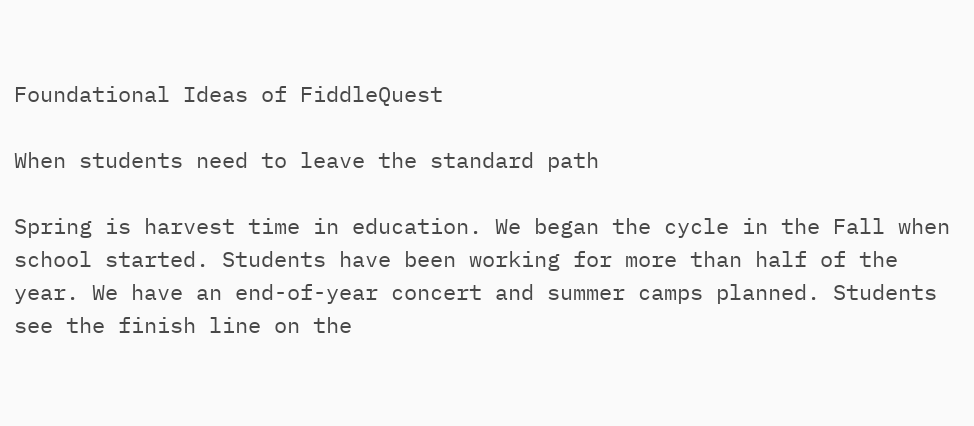Foundational Ideas of FiddleQuest

When students need to leave the standard path

Spring is harvest time in education. We began the cycle in the Fall when school started. Students have been working for more than half of the year. We have an end-of-year concert and summer camps planned. Students see the finish line on the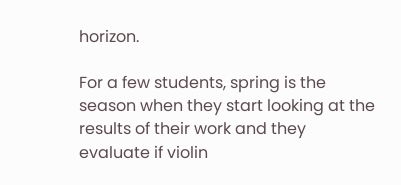horizon.

For a few students, spring is the season when they start looking at the results of their work and they evaluate if violin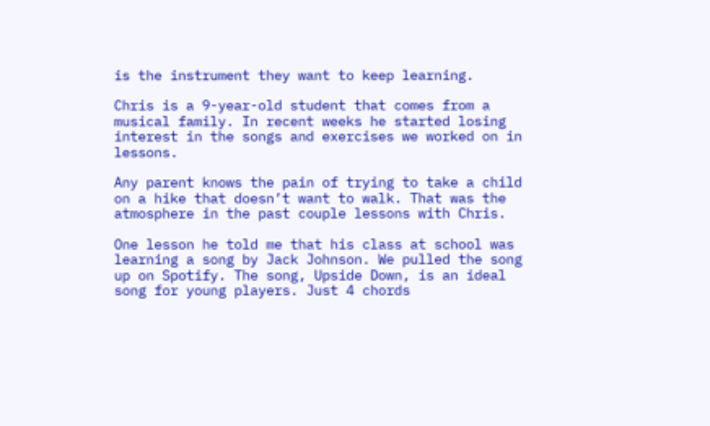is the instrument they want to keep learning.

Chris is a 9-year-old student that comes from a musical family. In recent weeks he started losing interest in the songs and exercises we worked on in lessons.

Any parent knows the pain of trying to take a child on a hike that doesn’t want to walk. That was the atmosphere in the past couple lessons with Chris.

One lesson he told me that his class at school was learning a song by Jack Johnson. We pulled the song up on Spotify. The song, Upside Down, is an ideal song for young players. Just 4 chords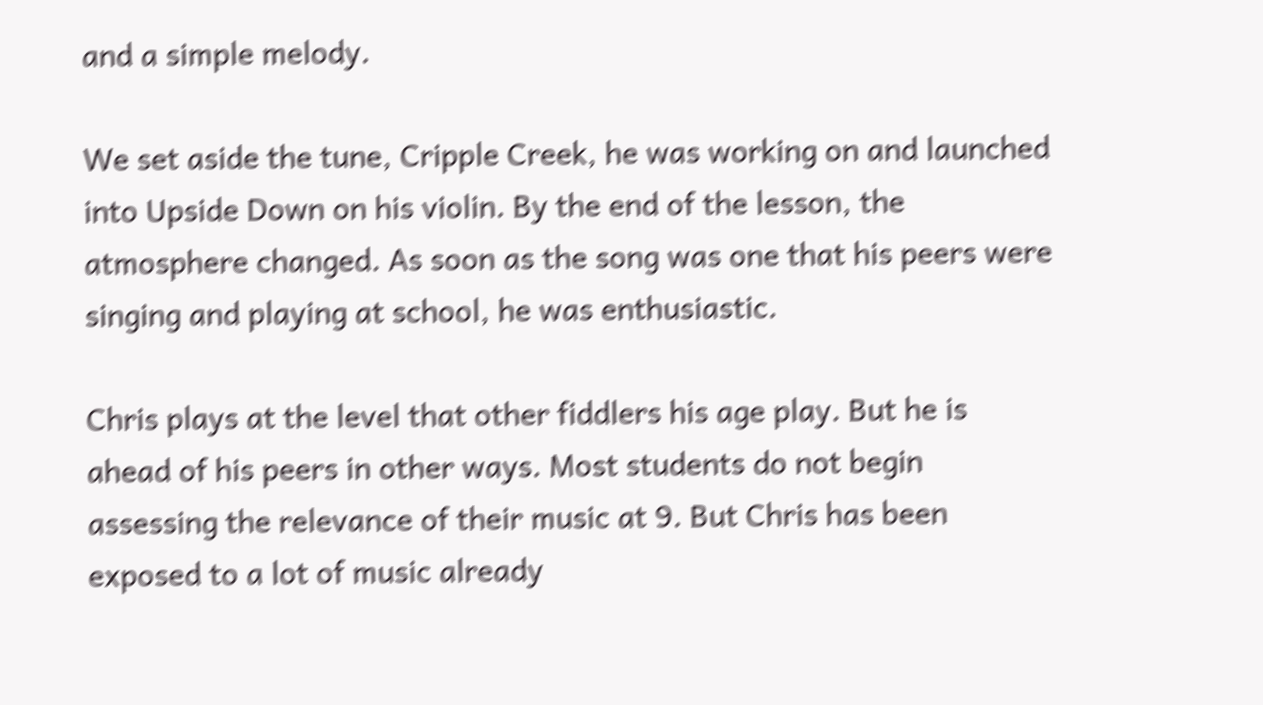and a simple melody.

We set aside the tune, Cripple Creek, he was working on and launched into Upside Down on his violin. By the end of the lesson, the atmosphere changed. As soon as the song was one that his peers were singing and playing at school, he was enthusiastic.

Chris plays at the level that other fiddlers his age play. But he is ahead of his peers in other ways. Most students do not begin assessing the relevance of their music at 9. But Chris has been exposed to a lot of music already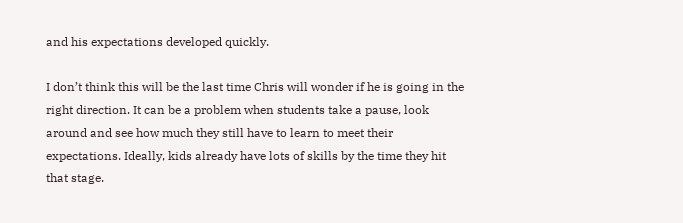and his expectations developed quickly.

I don’t think this will be the last time Chris will wonder if he is going in the right direction. It can be a problem when students take a pause, look around and see how much they still have to learn to meet their expectations. Ideally, kids already have lots of skills by the time they hit that stage.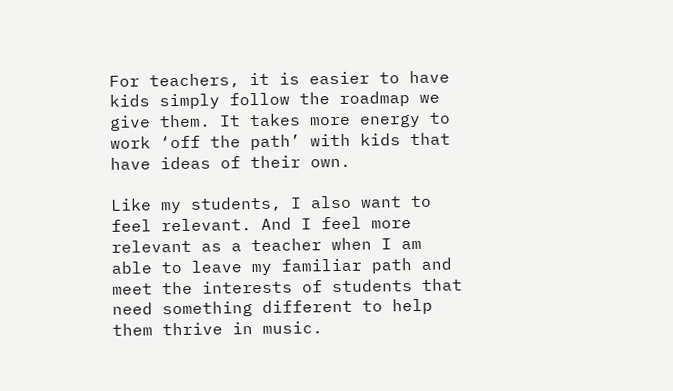For teachers, it is easier to have kids simply follow the roadmap we give them. It takes more energy to work ‘off the path’ with kids that have ideas of their own.

Like my students, I also want to feel relevant. And I feel more relevant as a teacher when I am able to leave my familiar path and meet the interests of students that need something different to help them thrive in music.